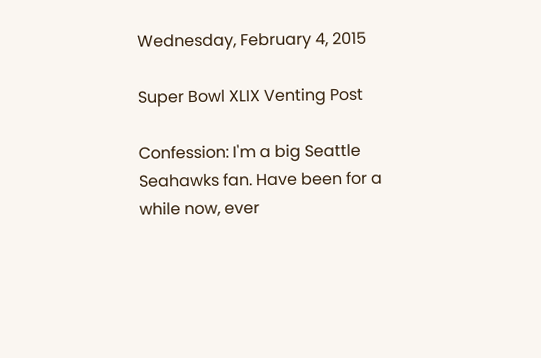Wednesday, February 4, 2015

Super Bowl XLIX Venting Post

Confession: I'm a big Seattle Seahawks fan. Have been for a while now, ever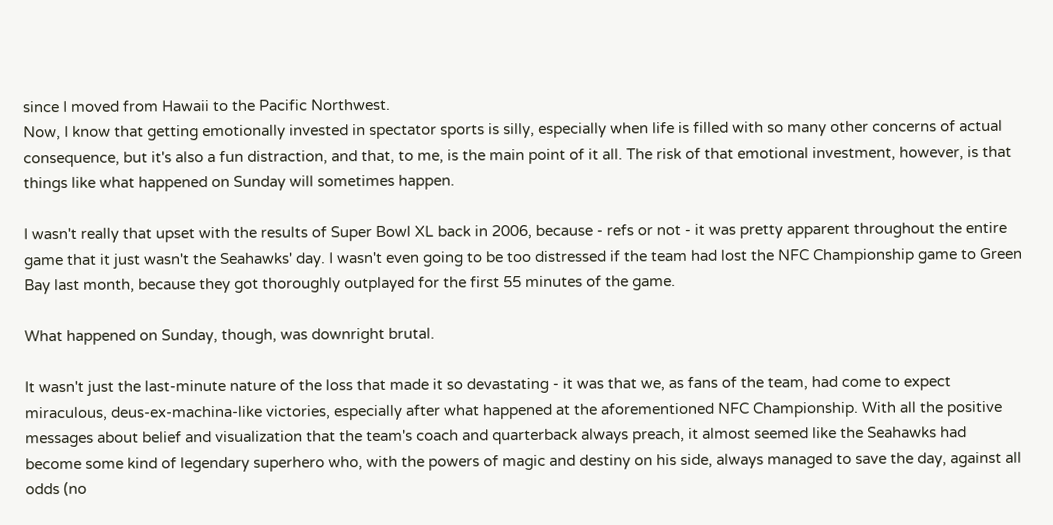since I moved from Hawaii to the Pacific Northwest.
Now, I know that getting emotionally invested in spectator sports is silly, especially when life is filled with so many other concerns of actual consequence, but it's also a fun distraction, and that, to me, is the main point of it all. The risk of that emotional investment, however, is that things like what happened on Sunday will sometimes happen.

I wasn't really that upset with the results of Super Bowl XL back in 2006, because - refs or not - it was pretty apparent throughout the entire game that it just wasn't the Seahawks' day. I wasn't even going to be too distressed if the team had lost the NFC Championship game to Green Bay last month, because they got thoroughly outplayed for the first 55 minutes of the game.

What happened on Sunday, though, was downright brutal.

It wasn't just the last-minute nature of the loss that made it so devastating - it was that we, as fans of the team, had come to expect miraculous, deus-ex-machina-like victories, especially after what happened at the aforementioned NFC Championship. With all the positive messages about belief and visualization that the team's coach and quarterback always preach, it almost seemed like the Seahawks had become some kind of legendary superhero who, with the powers of magic and destiny on his side, always managed to save the day, against all odds (no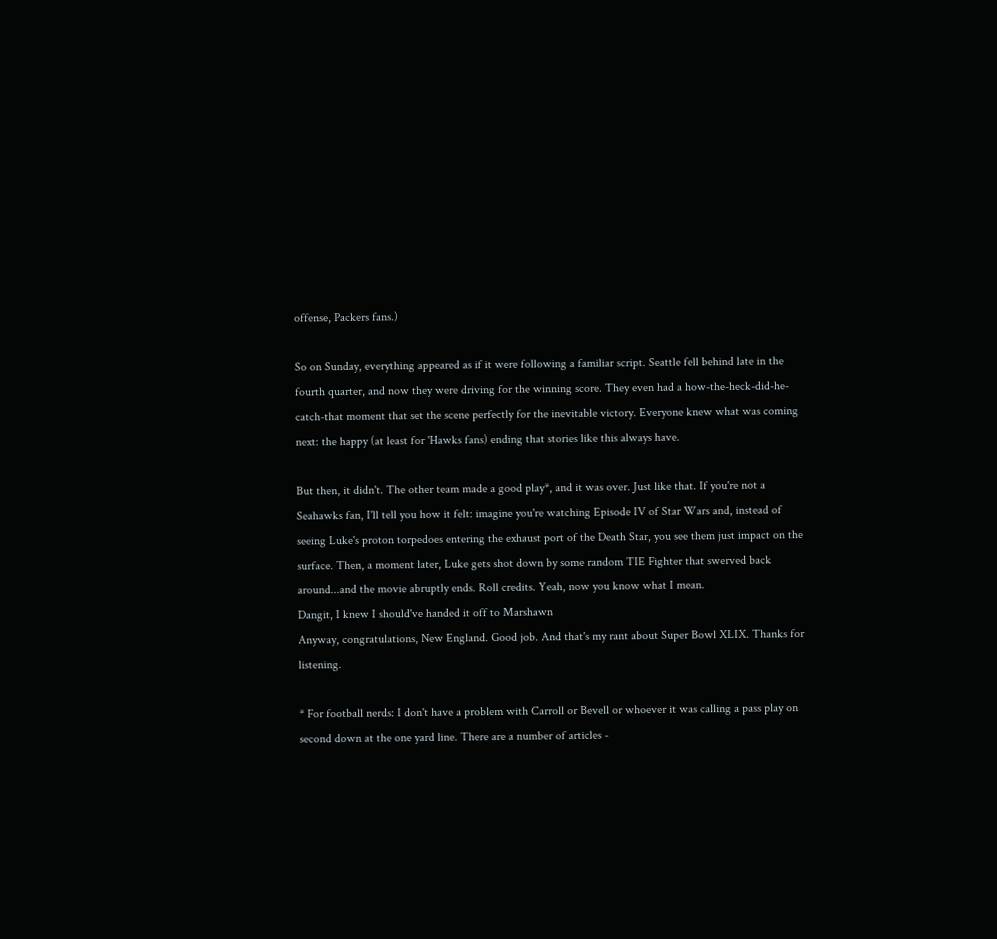offense, Packers fans.)

So on Sunday, everything appeared as if it were following a familiar script. Seattle fell behind late in the fourth quarter, and now they were driving for the winning score. They even had a how-the-heck-did-he-catch-that moment that set the scene perfectly for the inevitable victory. Everyone knew what was coming next: the happy (at least for 'Hawks fans) ending that stories like this always have.

But then, it didn't. The other team made a good play*, and it was over. Just like that. If you're not a Seahawks fan, I'll tell you how it felt: imagine you're watching Episode IV of Star Wars and, instead of seeing Luke's proton torpedoes entering the exhaust port of the Death Star, you see them just impact on the surface. Then, a moment later, Luke gets shot down by some random TIE Fighter that swerved back around...and the movie abruptly ends. Roll credits. Yeah, now you know what I mean.
Dangit, I knew I should've handed it off to Marshawn
Anyway, congratulations, New England. Good job. And that's my rant about Super Bowl XLIX. Thanks for listening.

* For football nerds: I don't have a problem with Carroll or Bevell or whoever it was calling a pass play on second down at the one yard line. There are a number of articles -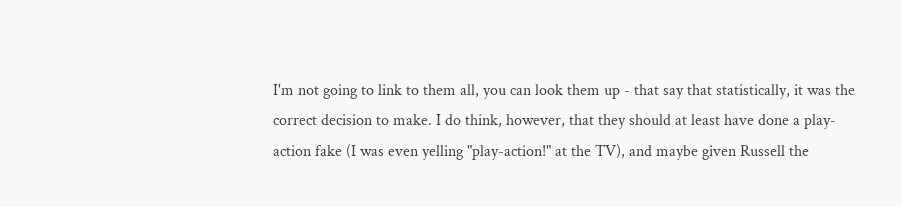I'm not going to link to them all, you can look them up - that say that statistically, it was the correct decision to make. I do think, however, that they should at least have done a play-action fake (I was even yelling "play-action!" at the TV), and maybe given Russell the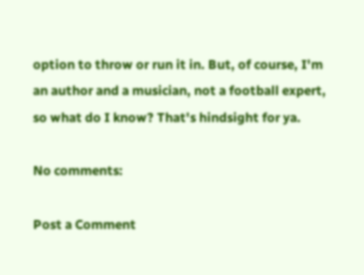option to throw or run it in. But, of course, I'm an author and a musician, not a football expert, so what do I know? That's hindsight for ya.

No comments:

Post a Comment